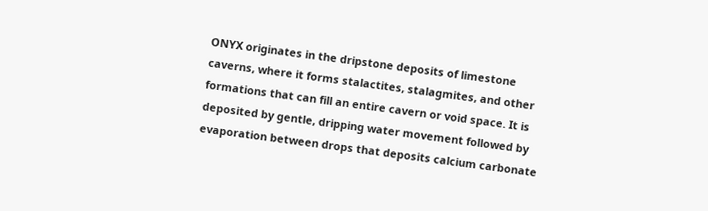ONYX originates in the dripstone deposits of limestone caverns, where it forms stalactites, stalagmites, and other formations that can fill an entire cavern or void space. It is deposited by gentle, dripping water movement followed by evaporation between drops that deposits calcium carbonate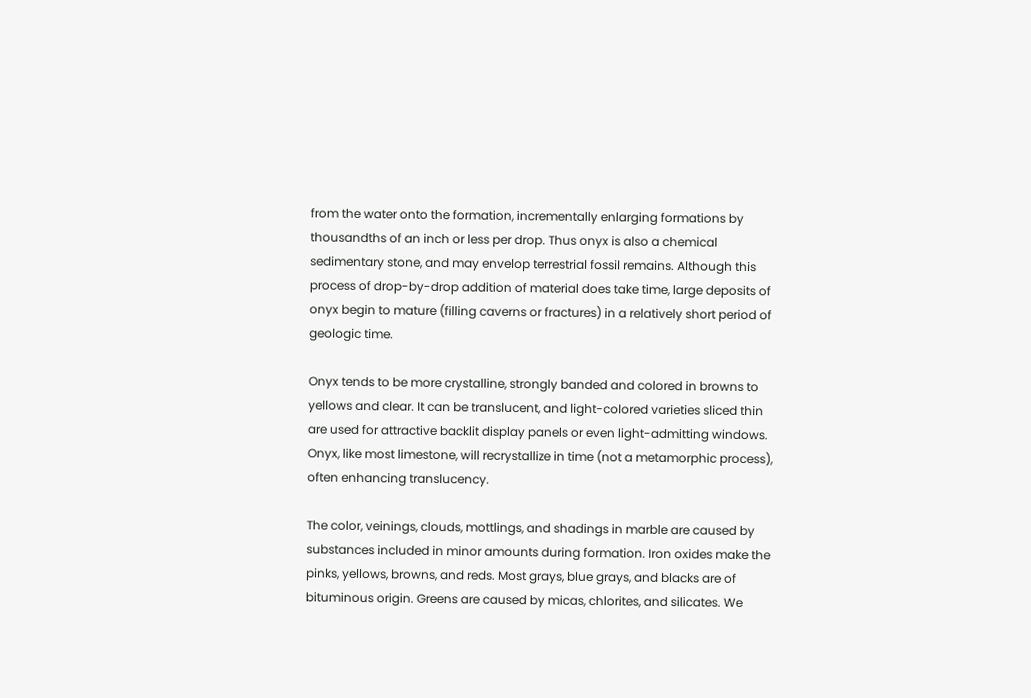from the water onto the formation, incrementally enlarging formations by thousandths of an inch or less per drop. Thus onyx is also a chemical sedimentary stone, and may envelop terrestrial fossil remains. Although this process of drop-by-drop addition of material does take time, large deposits of onyx begin to mature (filling caverns or fractures) in a relatively short period of geologic time.

Onyx tends to be more crystalline, strongly banded and colored in browns to yellows and clear. It can be translucent, and light-colored varieties sliced thin are used for attractive backlit display panels or even light-admitting windows. Onyx, like most limestone, will recrystallize in time (not a metamorphic process), often enhancing translucency.

The color, veinings, clouds, mottlings, and shadings in marble are caused by substances included in minor amounts during formation. Iron oxides make the pinks, yellows, browns, and reds. Most grays, blue grays, and blacks are of bituminous origin. Greens are caused by micas, chlorites, and silicates. We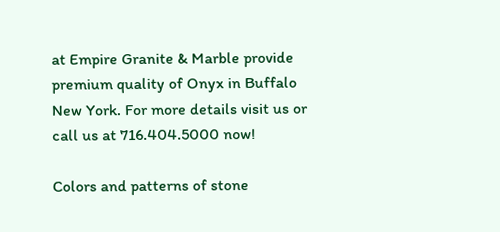at Empire Granite & Marble provide premium quality of Onyx in Buffalo New York. For more details visit us or call us at 716.404.5000 now!

Colors and patterns of stone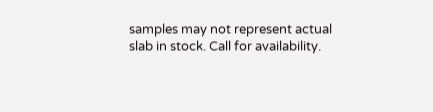samples may not represent actual slab in stock. Call for availability.